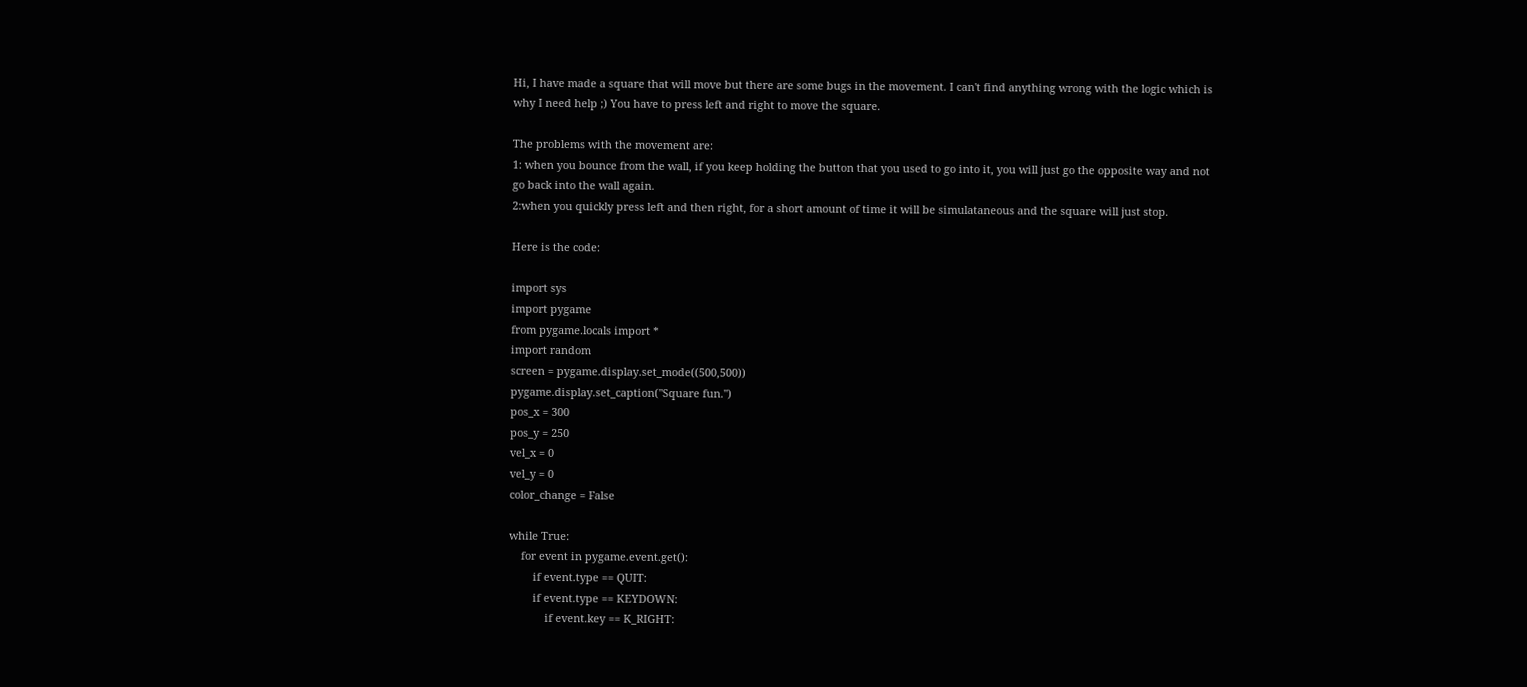Hi, I have made a square that will move but there are some bugs in the movement. I can't find anything wrong with the logic which is why I need help ;) You have to press left and right to move the square.

The problems with the movement are:
1: when you bounce from the wall, if you keep holding the button that you used to go into it, you will just go the opposite way and not go back into the wall again.
2:when you quickly press left and then right, for a short amount of time it will be simulataneous and the square will just stop.

Here is the code:

import sys
import pygame
from pygame.locals import *
import random
screen = pygame.display.set_mode((500,500))
pygame.display.set_caption("Square fun.")
pos_x = 300
pos_y = 250
vel_x = 0
vel_y = 0
color_change = False

while True:
    for event in pygame.event.get():
        if event.type == QUIT:
        if event.type == KEYDOWN:
            if event.key == K_RIGHT: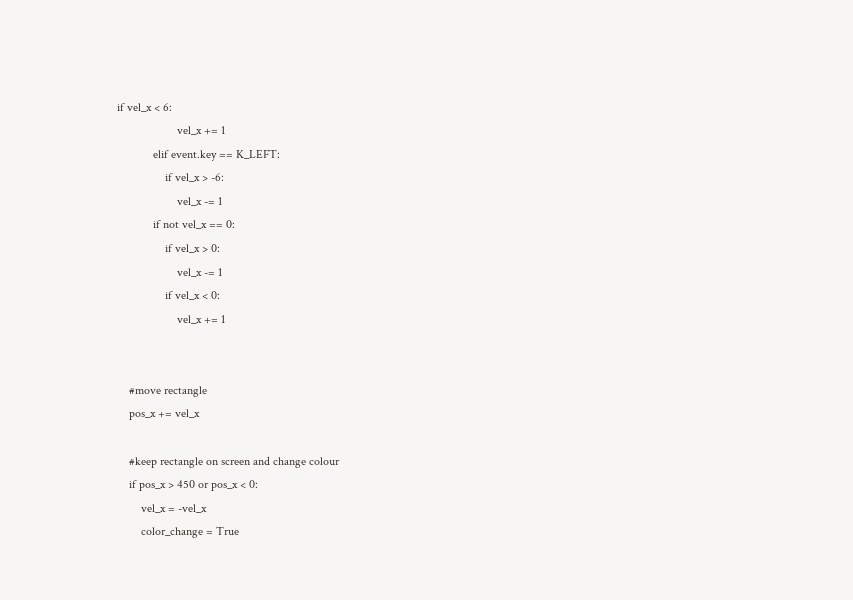if vel_x < 6:
                    vel_x += 1
            elif event.key == K_LEFT:
                if vel_x > -6:
                    vel_x -= 1
            if not vel_x == 0:
                if vel_x > 0:
                    vel_x -= 1
                if vel_x < 0:
                    vel_x += 1


    #move rectangle
    pos_x += vel_x

    #keep rectangle on screen and change colour
    if pos_x > 450 or pos_x < 0:
        vel_x = -vel_x
        color_change = True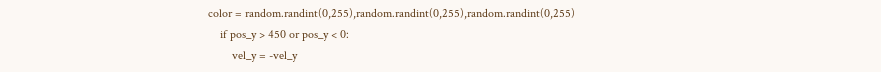color = random.randint(0,255),random.randint(0,255),random.randint(0,255)
    if pos_y > 450 or pos_y < 0:
        vel_y = -vel_y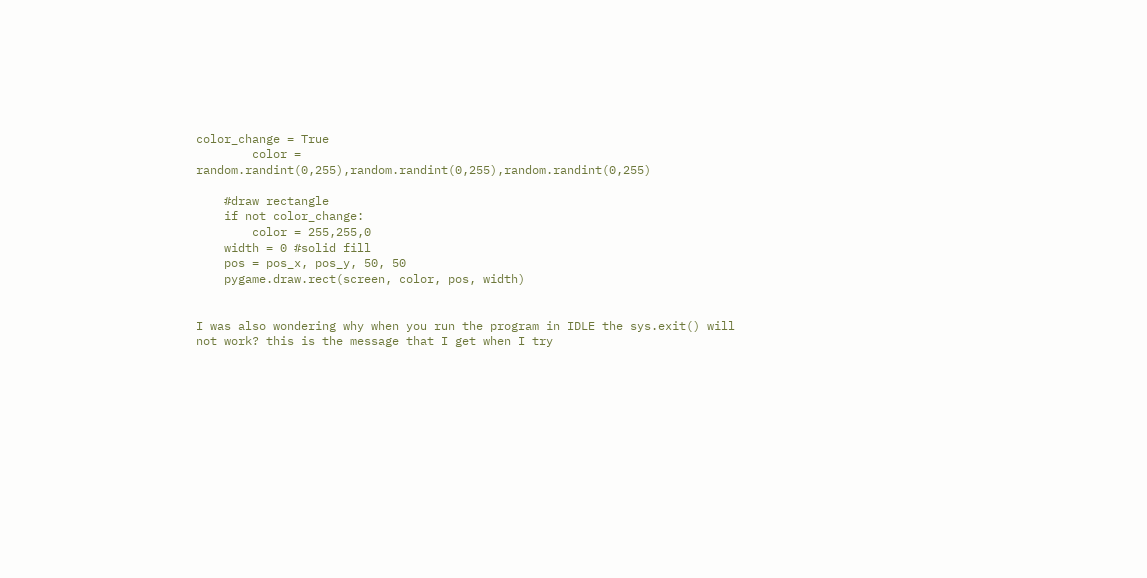color_change = True
        color = random.randint(0,255),random.randint(0,255),random.randint(0,255)

    #draw rectangle
    if not color_change:
        color = 255,255,0
    width = 0 #solid fill
    pos = pos_x, pos_y, 50, 50
    pygame.draw.rect(screen, color, pos, width)


I was also wondering why when you run the program in IDLE the sys.exit() will not work? this is the message that I get when I try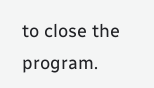to close the program.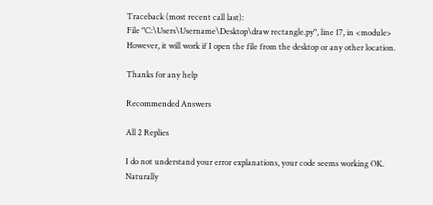Traceback (most recent call last):
File "C:\Users\Username\Desktop\draw rectangle.py", line 17, in <module>
However, it will work if I open the file from the desktop or any other location.

Thanks for any help

Recommended Answers

All 2 Replies

I do not understand your error explanations, your code seems working OK. Naturally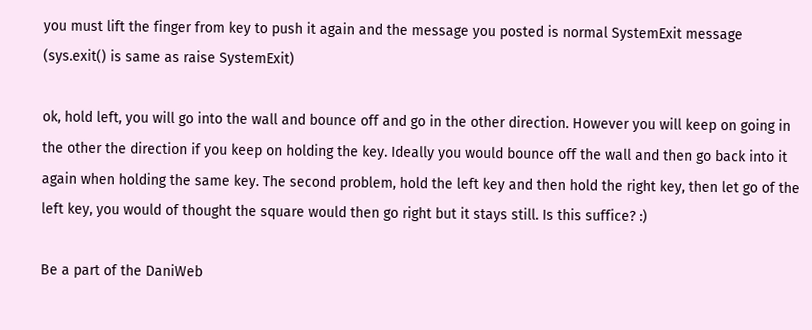you must lift the finger from key to push it again and the message you posted is normal SystemExit message (sys.exit() is same as raise SystemExit)

ok, hold left, you will go into the wall and bounce off and go in the other direction. However you will keep on going in the other the direction if you keep on holding the key. Ideally you would bounce off the wall and then go back into it again when holding the same key. The second problem, hold the left key and then hold the right key, then let go of the left key, you would of thought the square would then go right but it stays still. Is this suffice? :)

Be a part of the DaniWeb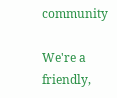community

We're a friendly,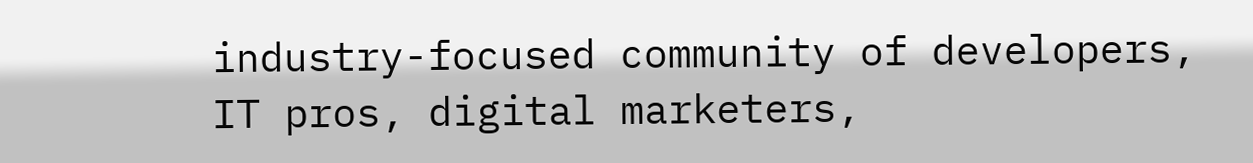industry-focused community of developers, IT pros, digital marketers,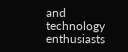and technology enthusiasts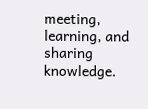meeting, learning, and sharing knowledge.